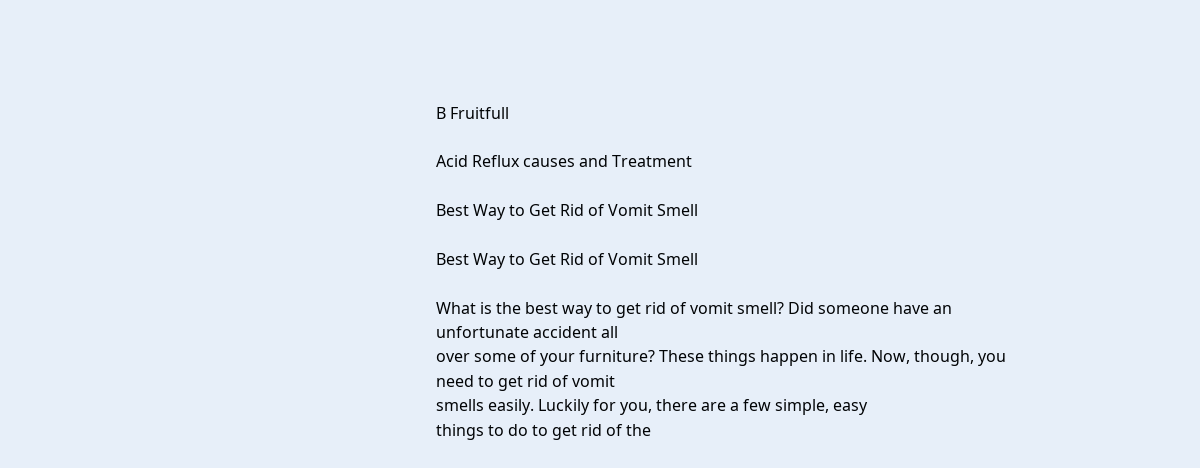B Fruitfull

Acid Reflux causes and Treatment

Best Way to Get Rid of Vomit Smell

Best Way to Get Rid of Vomit Smell

What is the best way to get rid of vomit smell? Did someone have an unfortunate accident all
over some of your furniture? These things happen in life. Now, though, you need to get rid of vomit
smells easily. Luckily for you, there are a few simple, easy
things to do to get rid of the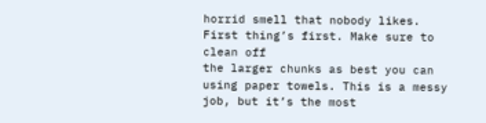horrid smell that nobody likes. First thing’s first. Make sure to clean off
the larger chunks as best you can using paper towels. This is a messy job, but it’s the most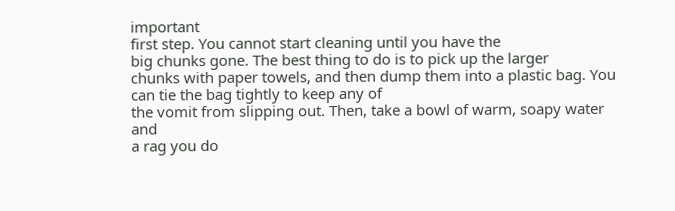important
first step. You cannot start cleaning until you have the
big chunks gone. The best thing to do is to pick up the larger
chunks with paper towels, and then dump them into a plastic bag. You can tie the bag tightly to keep any of
the vomit from slipping out. Then, take a bowl of warm, soapy water and
a rag you do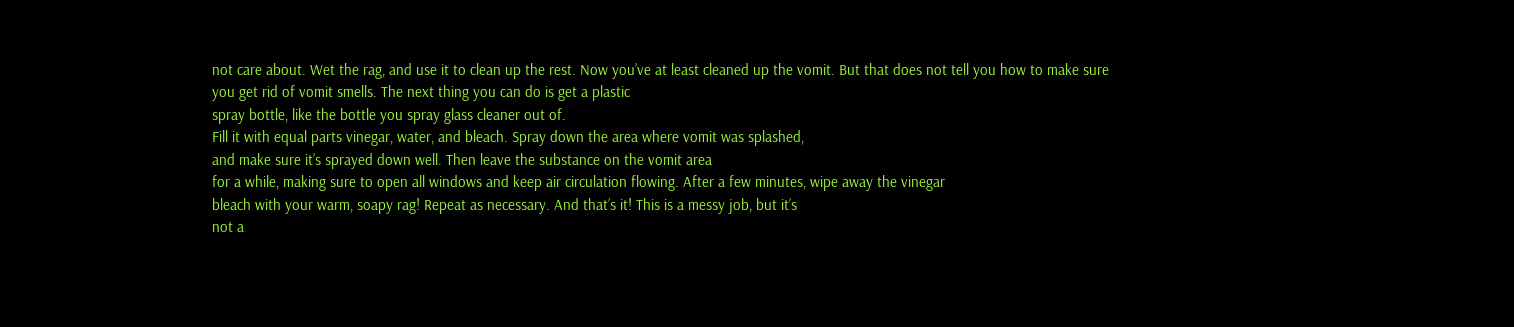not care about. Wet the rag, and use it to clean up the rest. Now you’ve at least cleaned up the vomit. But that does not tell you how to make sure
you get rid of vomit smells. The next thing you can do is get a plastic
spray bottle, like the bottle you spray glass cleaner out of.
Fill it with equal parts vinegar, water, and bleach. Spray down the area where vomit was splashed,
and make sure it’s sprayed down well. Then leave the substance on the vomit area
for a while, making sure to open all windows and keep air circulation flowing. After a few minutes, wipe away the vinegar
bleach with your warm, soapy rag! Repeat as necessary. And that’s it! This is a messy job, but it’s
not a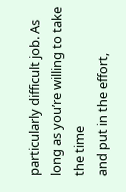particularly difficult job. As long as you’re willing to take the time
and put in the effort,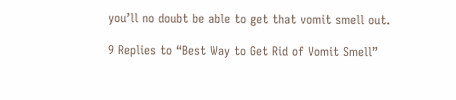you’ll no doubt be able to get that vomit smell out.

9 Replies to “Best Way to Get Rid of Vomit Smell”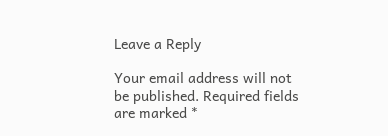Leave a Reply

Your email address will not be published. Required fields are marked *